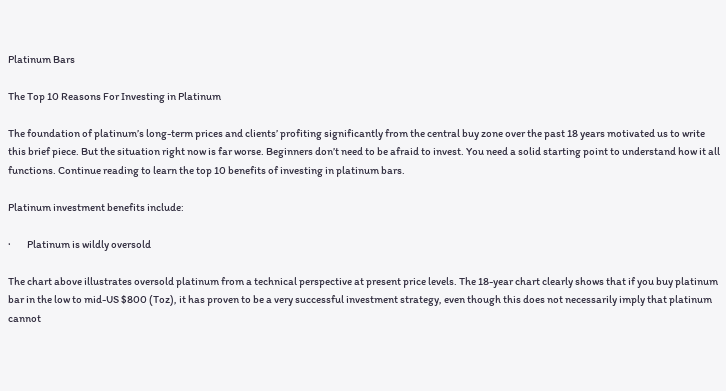Platinum Bars

The Top 10 Reasons For Investing in Platinum

The foundation of platinum’s long-term prices and clients’ profiting significantly from the central buy zone over the past 18 years motivated us to write this brief piece. But the situation right now is far worse. Beginners don’t need to be afraid to invest. You need a solid starting point to understand how it all functions. Continue reading to learn the top 10 benefits of investing in platinum bars.

Platinum investment benefits include:

·        Platinum is wildly oversold

The chart above illustrates oversold platinum from a technical perspective at present price levels. The 18-year chart clearly shows that if you buy platinum bar in the low to mid-US $800 (Toz), it has proven to be a very successful investment strategy, even though this does not necessarily imply that platinum cannot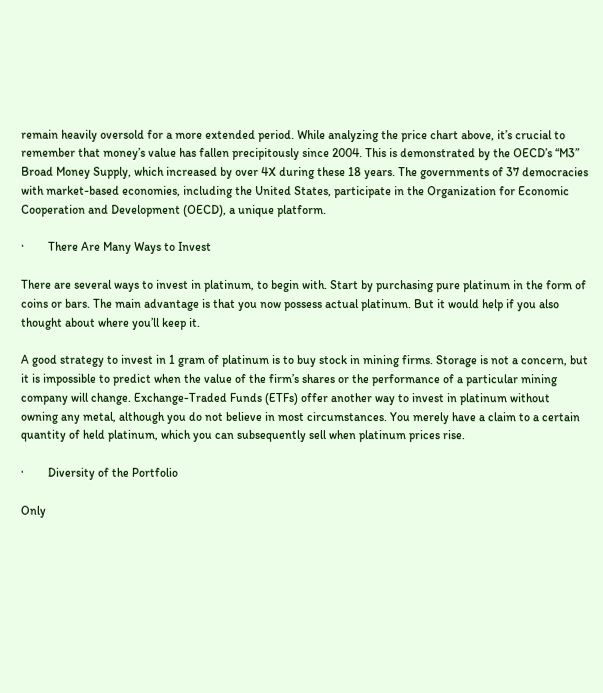remain heavily oversold for a more extended period. While analyzing the price chart above, it’s crucial to remember that money’s value has fallen precipitously since 2004. This is demonstrated by the OECD’s “M3” Broad Money Supply, which increased by over 4X during these 18 years. The governments of 37 democracies with market-based economies, including the United States, participate in the Organization for Economic Cooperation and Development (OECD), a unique platform.

·        There Are Many Ways to Invest

There are several ways to invest in platinum, to begin with. Start by purchasing pure platinum in the form of coins or bars. The main advantage is that you now possess actual platinum. But it would help if you also thought about where you’ll keep it.

A good strategy to invest in 1 gram of platinum is to buy stock in mining firms. Storage is not a concern, but it is impossible to predict when the value of the firm’s shares or the performance of a particular mining company will change. Exchange-Traded Funds (ETFs) offer another way to invest in platinum without owning any metal, although you do not believe in most circumstances. You merely have a claim to a certain quantity of held platinum, which you can subsequently sell when platinum prices rise.

·        Diversity of the Portfolio

Only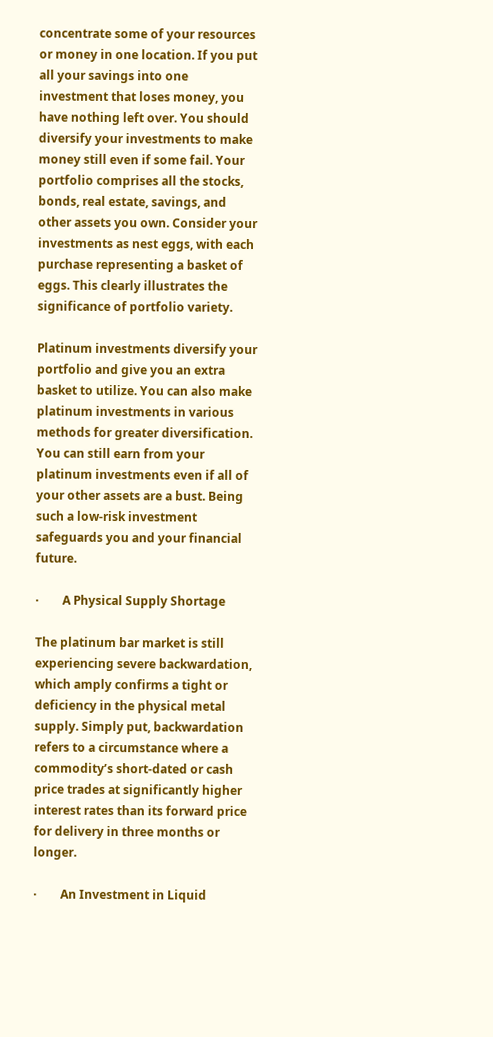concentrate some of your resources or money in one location. If you put all your savings into one investment that loses money, you have nothing left over. You should diversify your investments to make money still even if some fail. Your portfolio comprises all the stocks, bonds, real estate, savings, and other assets you own. Consider your investments as nest eggs, with each purchase representing a basket of eggs. This clearly illustrates the significance of portfolio variety.

Platinum investments diversify your portfolio and give you an extra basket to utilize. You can also make platinum investments in various methods for greater diversification. You can still earn from your platinum investments even if all of your other assets are a bust. Being such a low-risk investment safeguards you and your financial future.

·        A Physical Supply Shortage

The platinum bar market is still experiencing severe backwardation, which amply confirms a tight or deficiency in the physical metal supply. Simply put, backwardation refers to a circumstance where a commodity’s short-dated or cash price trades at significantly higher interest rates than its forward price for delivery in three months or longer.

·        An Investment in Liquid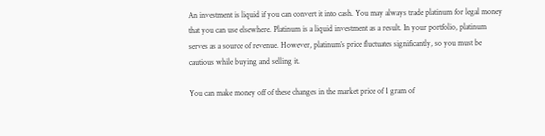An investment is liquid if you can convert it into cash. You may always trade platinum for legal money that you can use elsewhere. Platinum is a liquid investment as a result. In your portfolio, platinum serves as a source of revenue. However, platinum’s price fluctuates significantly, so you must be cautious while buying and selling it.

You can make money off of these changes in the market price of 1 gram of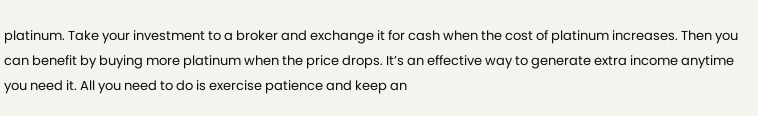platinum. Take your investment to a broker and exchange it for cash when the cost of platinum increases. Then you can benefit by buying more platinum when the price drops. It’s an effective way to generate extra income anytime you need it. All you need to do is exercise patience and keep an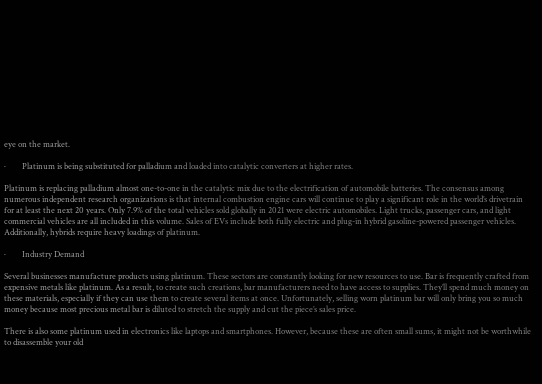eye on the market.

·        Platinum is being substituted for palladium and loaded into catalytic converters at higher rates.

Platinum is replacing palladium almost one-to-one in the catalytic mix due to the electrification of automobile batteries. The consensus among numerous independent research organizations is that internal combustion engine cars will continue to play a significant role in the world’s drivetrain for at least the next 20 years. Only 7.9% of the total vehicles sold globally in 2021 were electric automobiles. Light trucks, passenger cars, and light commercial vehicles are all included in this volume. Sales of EVs include both fully electric and plug-in hybrid gasoline-powered passenger vehicles. Additionally, hybrids require heavy loadings of platinum.

·        Industry Demand

Several businesses manufacture products using platinum. These sectors are constantly looking for new resources to use. Bar is frequently crafted from expensive metals like platinum. As a result, to create such creations, bar manufacturers need to have access to supplies. They’ll spend much money on these materials, especially if they can use them to create several items at once. Unfortunately, selling worn platinum bar will only bring you so much money because most precious metal bar is diluted to stretch the supply and cut the piece’s sales price.

There is also some platinum used in electronics like laptops and smartphones. However, because these are often small sums, it might not be worthwhile to disassemble your old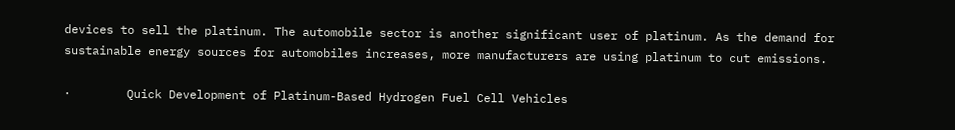devices to sell the platinum. The automobile sector is another significant user of platinum. As the demand for sustainable energy sources for automobiles increases, more manufacturers are using platinum to cut emissions.

·        Quick Development of Platinum-Based Hydrogen Fuel Cell Vehicles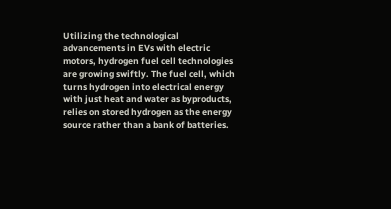Utilizing the technological advancements in EVs with electric motors, hydrogen fuel cell technologies are growing swiftly. The fuel cell, which turns hydrogen into electrical energy with just heat and water as byproducts, relies on stored hydrogen as the energy source rather than a bank of batteries.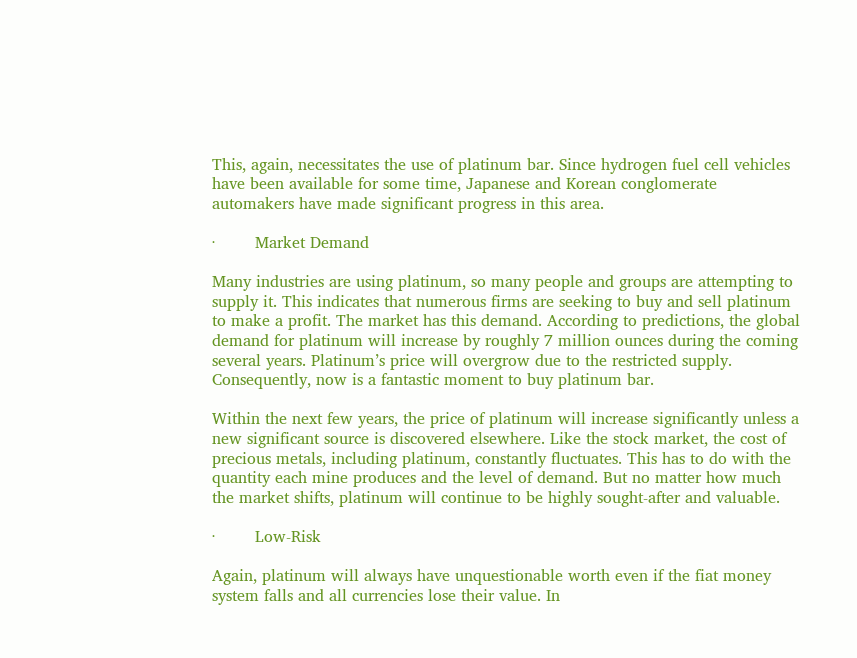This, again, necessitates the use of platinum bar. Since hydrogen fuel cell vehicles have been available for some time, Japanese and Korean conglomerate automakers have made significant progress in this area.

·        Market Demand

Many industries are using platinum, so many people and groups are attempting to supply it. This indicates that numerous firms are seeking to buy and sell platinum to make a profit. The market has this demand. According to predictions, the global demand for platinum will increase by roughly 7 million ounces during the coming several years. Platinum’s price will overgrow due to the restricted supply. Consequently, now is a fantastic moment to buy platinum bar.

Within the next few years, the price of platinum will increase significantly unless a new significant source is discovered elsewhere. Like the stock market, the cost of precious metals, including platinum, constantly fluctuates. This has to do with the quantity each mine produces and the level of demand. But no matter how much the market shifts, platinum will continue to be highly sought-after and valuable.

·        Low-Risk

Again, platinum will always have unquestionable worth even if the fiat money system falls and all currencies lose their value. In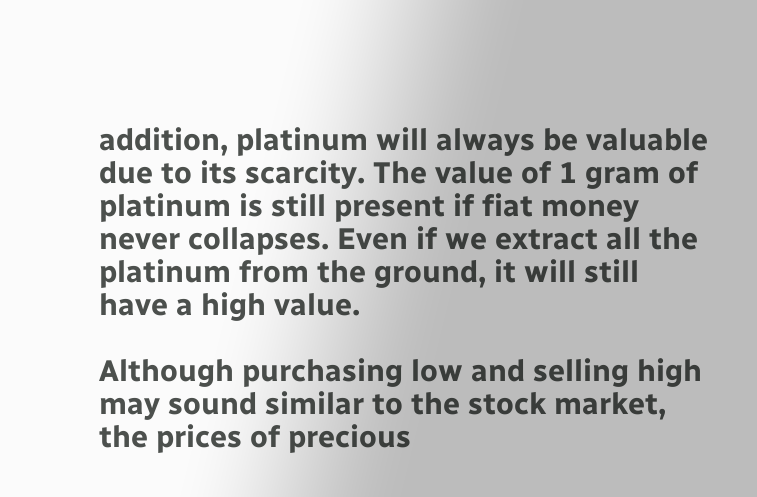addition, platinum will always be valuable due to its scarcity. The value of 1 gram of platinum is still present if fiat money never collapses. Even if we extract all the platinum from the ground, it will still have a high value.

Although purchasing low and selling high may sound similar to the stock market, the prices of precious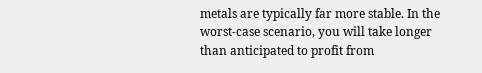metals are typically far more stable. In the worst-case scenario, you will take longer than anticipated to profit from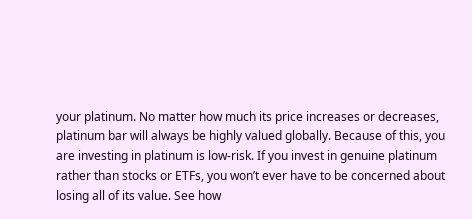your platinum. No matter how much its price increases or decreases, platinum bar will always be highly valued globally. Because of this, you are investing in platinum is low-risk. If you invest in genuine platinum rather than stocks or ETFs, you won’t ever have to be concerned about losing all of its value. See how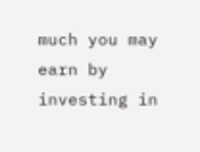much you may earn by investing in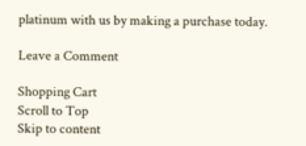platinum with us by making a purchase today.

Leave a Comment

Shopping Cart
Scroll to Top
Skip to content